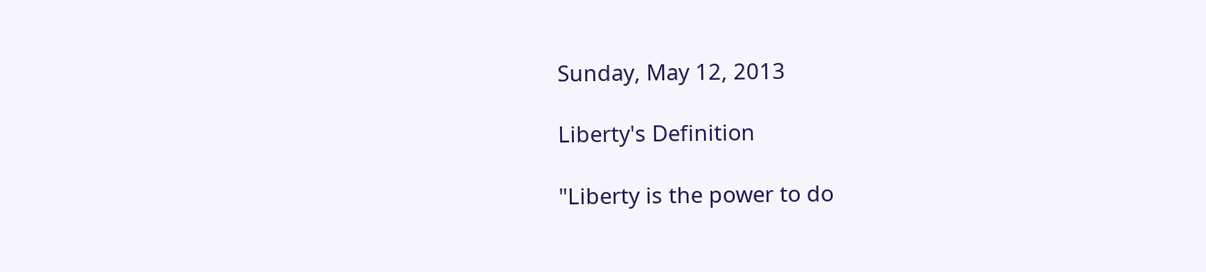Sunday, May 12, 2013

Liberty's Definition

"Liberty is the power to do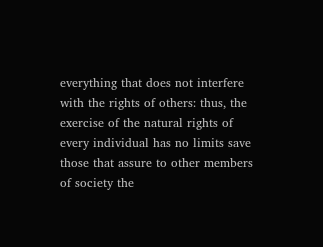everything that does not interfere with the rights of others: thus, the exercise of the natural rights of every individual has no limits save those that assure to other members of society the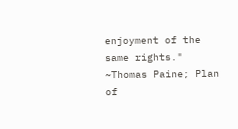enjoyment of the same rights." ~Thomas Paine; Plan of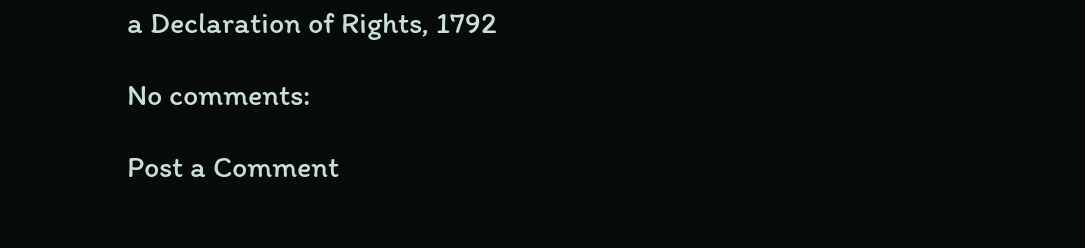a Declaration of Rights, 1792

No comments:

Post a Comment